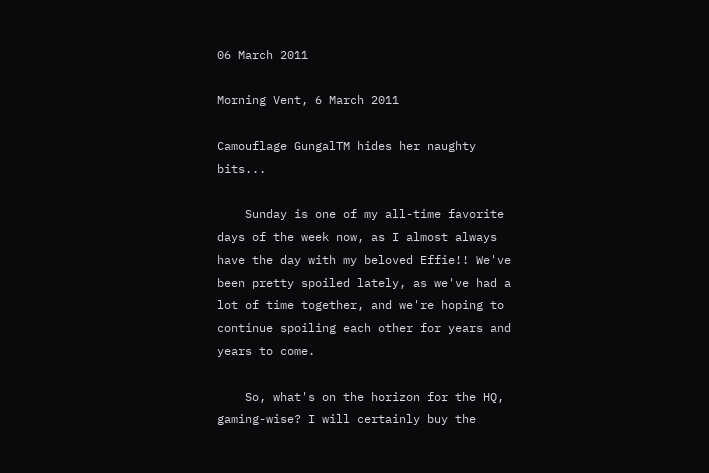06 March 2011

Morning Vent, 6 March 2011

Camouflage GungalTM hides her naughty bits...

    Sunday is one of my all-time favorite days of the week now, as I almost always have the day with my beloved Effie!! We've been pretty spoiled lately, as we've had a lot of time together, and we're hoping to continue spoiling each other for years and years to come.

    So, what's on the horizon for the HQ, gaming-wise? I will certainly buy the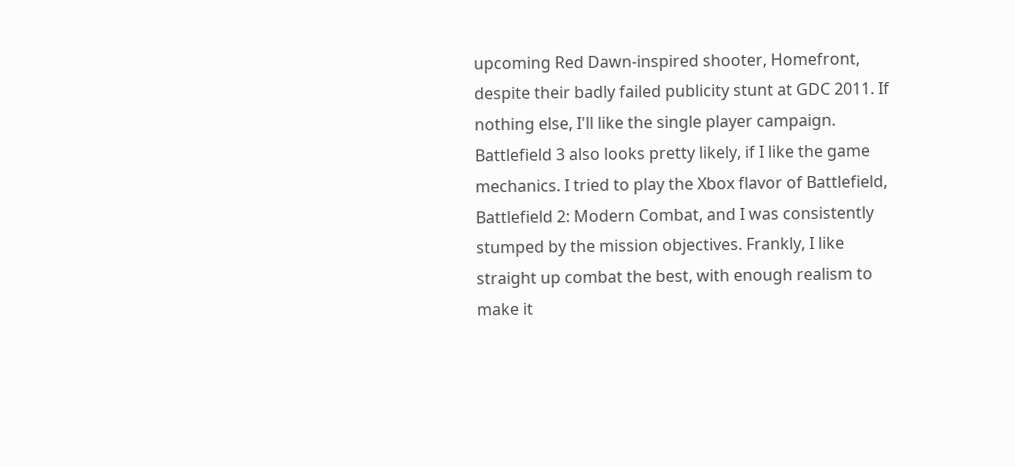upcoming Red Dawn-inspired shooter, Homefront, despite their badly failed publicity stunt at GDC 2011. If nothing else, I'll like the single player campaign. Battlefield 3 also looks pretty likely, if I like the game mechanics. I tried to play the Xbox flavor of Battlefield, Battlefield 2: Modern Combat, and I was consistently stumped by the mission objectives. Frankly, I like straight up combat the best, with enough realism to make it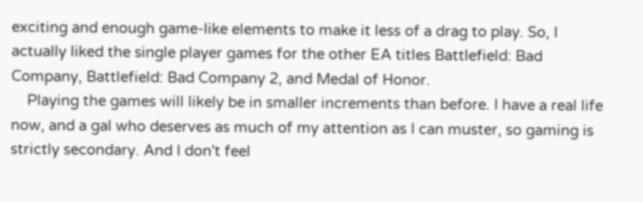exciting and enough game-like elements to make it less of a drag to play. So, I actually liked the single player games for the other EA titles Battlefield: Bad Company, Battlefield: Bad Company 2, and Medal of Honor.
    Playing the games will likely be in smaller increments than before. I have a real life now, and a gal who deserves as much of my attention as I can muster, so gaming is strictly secondary. And I don't feel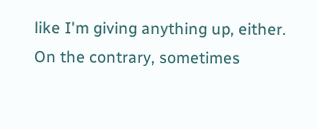like I'm giving anything up, either. On the contrary, sometimes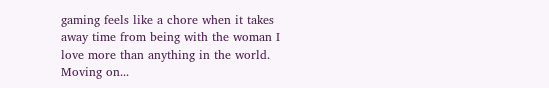gaming feels like a chore when it takes away time from being with the woman I love more than anything in the world. Moving on...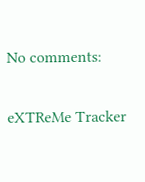No comments:

eXTReMe Tracker